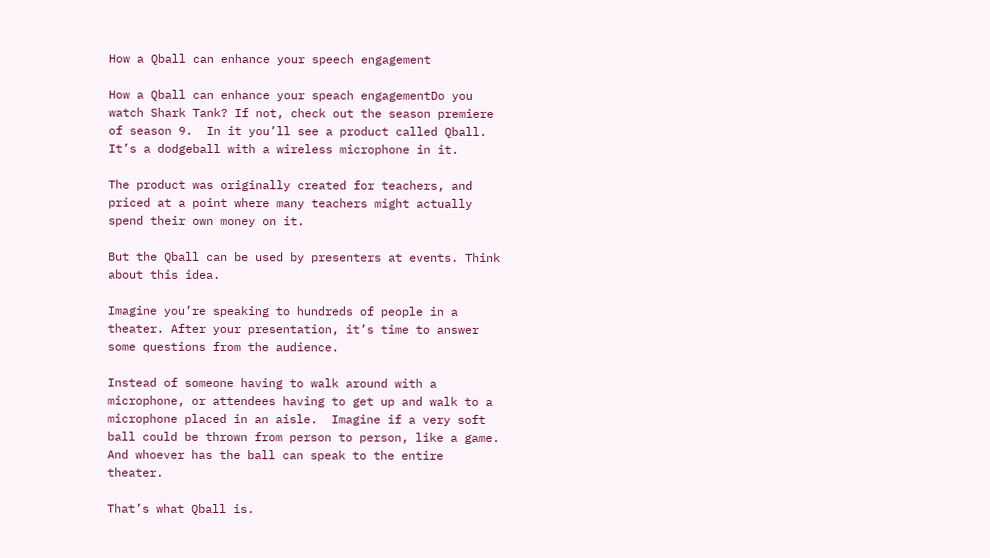How a Qball can enhance your speech engagement

How a Qball can enhance your speach engagementDo you watch Shark Tank? If not, check out the season premiere of season 9.  In it you’ll see a product called Qball. It’s a dodgeball with a wireless microphone in it.

The product was originally created for teachers, and priced at a point where many teachers might actually spend their own money on it.

But the Qball can be used by presenters at events. Think about this idea.

Imagine you’re speaking to hundreds of people in a theater. After your presentation, it’s time to answer some questions from the audience.

Instead of someone having to walk around with a microphone, or attendees having to get up and walk to a microphone placed in an aisle.  Imagine if a very soft ball could be thrown from person to person, like a game. And whoever has the ball can speak to the entire theater.

That’s what Qball is.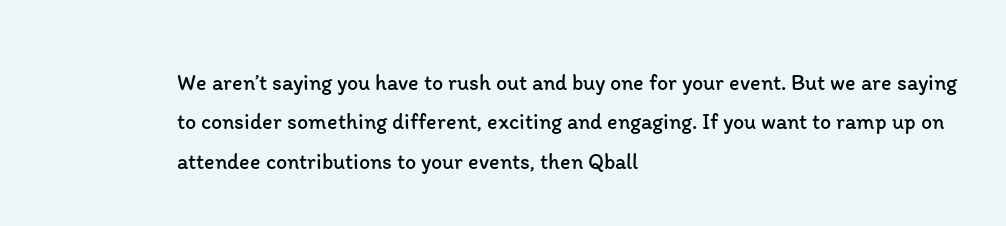We aren’t saying you have to rush out and buy one for your event. But we are saying to consider something different, exciting and engaging. If you want to ramp up on attendee contributions to your events, then Qball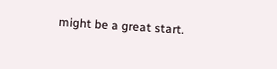might be a great start.